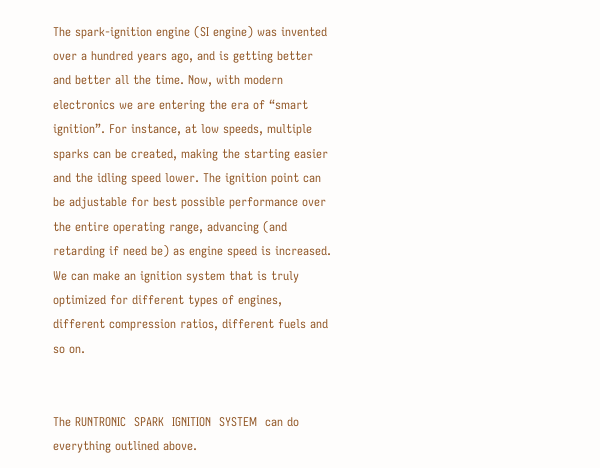The spark-ignition engine (SI engine) was invented over a hundred years ago, and is getting better and better all the time. Now, with modern electronics we are entering the era of “smart ignition”. For instance, at low speeds, multiple sparks can be created, making the starting easier and the idling speed lower. The ignition point can be adjustable for best possible performance over the entire operating range, advancing (and retarding if need be) as engine speed is increased. We can make an ignition system that is truly optimized for different types of engines, different compression ratios, different fuels and so on.


The RUNTRONIC  SPARK  IGNITION  SYSTEM  can do everything outlined above.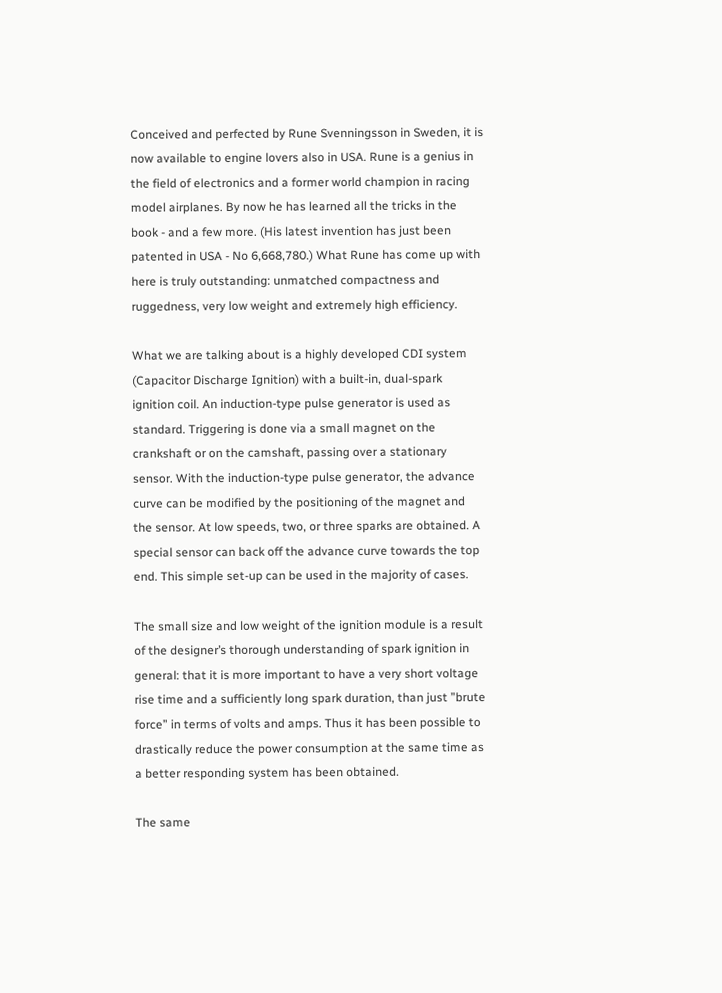Conceived and perfected by Rune Svenningsson in Sweden, it is now available to engine lovers also in USA. Rune is a genius in the field of electronics and a former world champion in racing model airplanes. By now he has learned all the tricks in the book - and a few more. (His latest invention has just been patented in USA - No 6,668,780.) What Rune has come up with here is truly outstanding: unmatched compactness and ruggedness, very low weight and extremely high efficiency.

What we are talking about is a highly developed CDI system (Capacitor Discharge Ignition) with a built-in, dual-spark ignition coil. An induction-type pulse generator is used as standard. Triggering is done via a small magnet on the crankshaft or on the camshaft, passing over a stationary sensor. With the induction-type pulse generator, the advance curve can be modified by the positioning of the magnet and the sensor. At low speeds, two, or three sparks are obtained. A special sensor can back off the advance curve towards the top end. This simple set-up can be used in the majority of cases.

The small size and low weight of the ignition module is a result of the designer’s thorough understanding of spark ignition in general: that it is more important to have a very short voltage rise time and a sufficiently long spark duration, than just ”brute force” in terms of volts and amps. Thus it has been possible to drastically reduce the power consumption at the same time as a better responding system has been obtained.

The same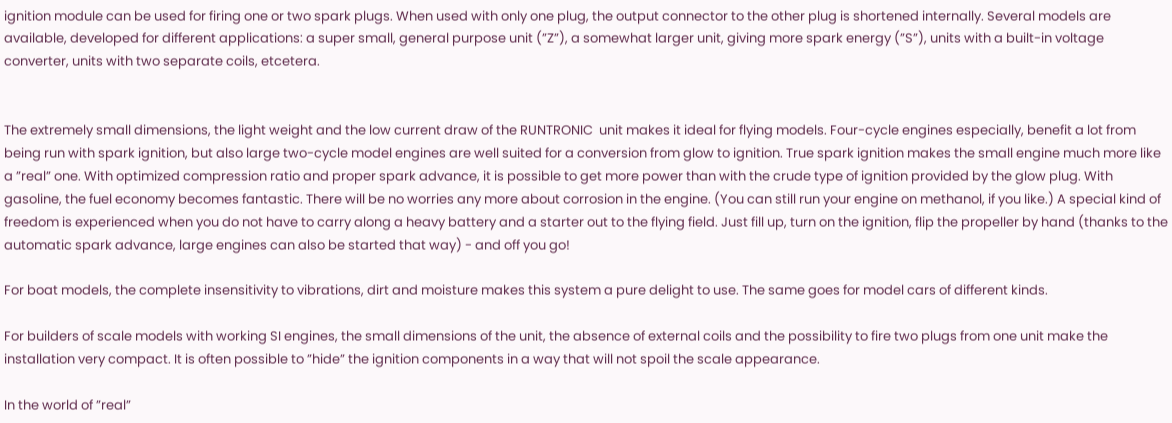ignition module can be used for firing one or two spark plugs. When used with only one plug, the output connector to the other plug is shortened internally. Several models are available, developed for different applications: a super small, general purpose unit (”Z”), a somewhat larger unit, giving more spark energy (”S”), units with a built-in voltage converter, units with two separate coils, etcetera.


The extremely small dimensions, the light weight and the low current draw of the RUNTRONIC  unit makes it ideal for flying models. Four-cycle engines especially, benefit a lot from being run with spark ignition, but also large two-cycle model engines are well suited for a conversion from glow to ignition. True spark ignition makes the small engine much more like a ”real” one. With optimized compression ratio and proper spark advance, it is possible to get more power than with the crude type of ignition provided by the glow plug. With gasoline, the fuel economy becomes fantastic. There will be no worries any more about corrosion in the engine. (You can still run your engine on methanol, if you like.) A special kind of freedom is experienced when you do not have to carry along a heavy battery and a starter out to the flying field. Just fill up, turn on the ignition, flip the propeller by hand (thanks to the automatic spark advance, large engines can also be started that way) - and off you go!

For boat models, the complete insensitivity to vibrations, dirt and moisture makes this system a pure delight to use. The same goes for model cars of different kinds.

For builders of scale models with working SI engines, the small dimensions of the unit, the absence of external coils and the possibility to fire two plugs from one unit make the installation very compact. It is often possible to ”hide” the ignition components in a way that will not spoil the scale appearance.

In the world of ”real”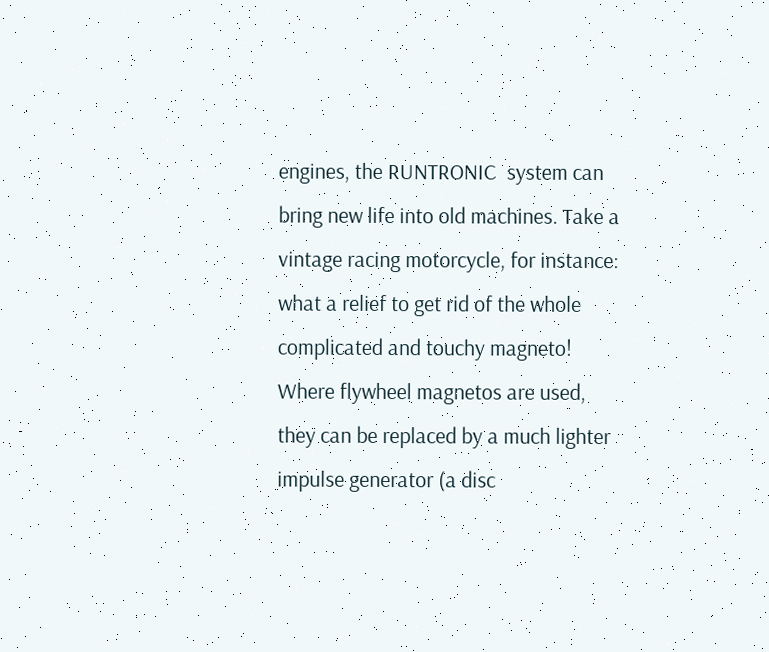engines, the RUNTRONIC  system can bring new life into old machines. Take a vintage racing motorcycle, for instance: what a relief to get rid of the whole complicated and touchy magneto! Where flywheel magnetos are used, they can be replaced by a much lighter impulse generator (a disc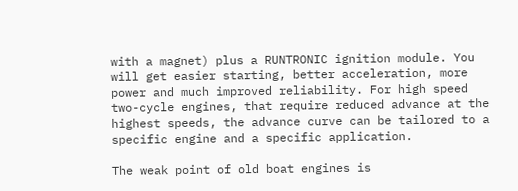with a magnet) plus a RUNTRONIC ignition module. You will get easier starting, better acceleration, more power and much improved reliability. For high speed two-cycle engines, that require reduced advance at the highest speeds, the advance curve can be tailored to a specific engine and a specific application.

The weak point of old boat engines is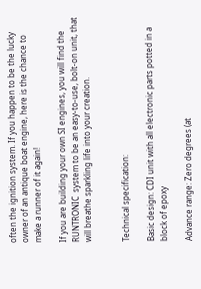often the ignition system. If you happen to be the lucky owner of an antique boat engine, here is the chance to make a runner of it again!

If you are building your own SI engines, you will find the RUNTRONIC  system to be an easy-to-use, bolt-on unit, that will breathe sparkling life into your creation.


Technical specification:

Basic design: CDI unit with all electronic parts potted in a block of epoxy

Advance range: Zero degrees (at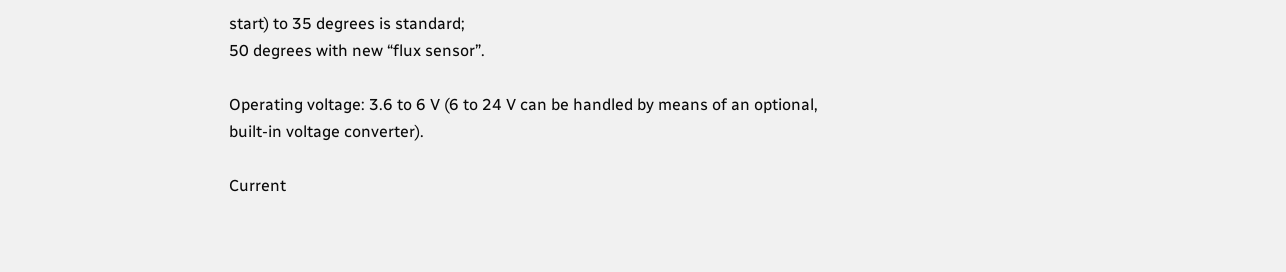start) to 35 degrees is standard;
50 degrees with new “flux sensor”.

Operating voltage: 3.6 to 6 V (6 to 24 V can be handled by means of an optional,
built-in voltage converter).

Current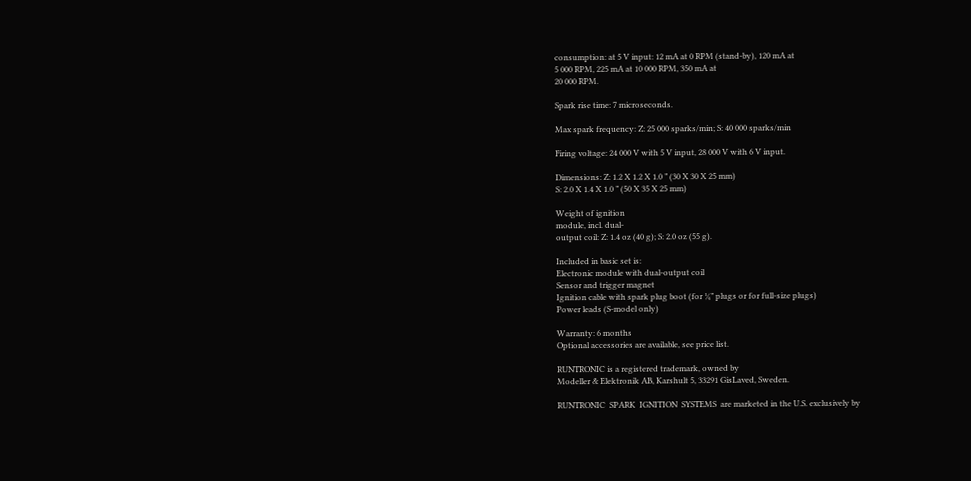consumption: at 5 V input: 12 mA at 0 RPM (stand-by), 120 mA at
5 000 RPM, 225 mA at 10 000 RPM, 350 mA at
20 000 RPM.

Spark rise time: 7 microseconds.

Max spark frequency: Z: 25 000 sparks/min; S: 40 000 sparks/min

Firing voltage: 24 000 V with 5 V input, 28 000 V with 6 V input.

Dimensions: Z: 1.2 X 1.2 X 1.0 ” (30 X 30 X 25 mm)
S: 2.0 X 1.4 X 1.0 ” (50 X 35 X 25 mm)

Weight of ignition
module, incl. dual-
output coil: Z: 1.4 oz (40 g); S: 2.0 oz (55 g).

Included in basic set is:
Electronic module with dual-output coil
Sensor and trigger magnet
Ignition cable with spark plug boot (for ¼” plugs or for full-size plugs)
Power leads (S-model only)

Warranty: 6 months
Optional accessories are available, see price list.

RUNTRONIC is a registered trademark, owned by
Modeller & Elektronik AB, Karshult 5, 33291 GisLaved, Sweden.

RUNTRONIC  SPARK  IGNITION  SYSTEMS  are marketed in the U.S. exclusively by